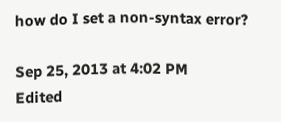how do I set a non-syntax error?

Sep 25, 2013 at 4:02 PM
Edited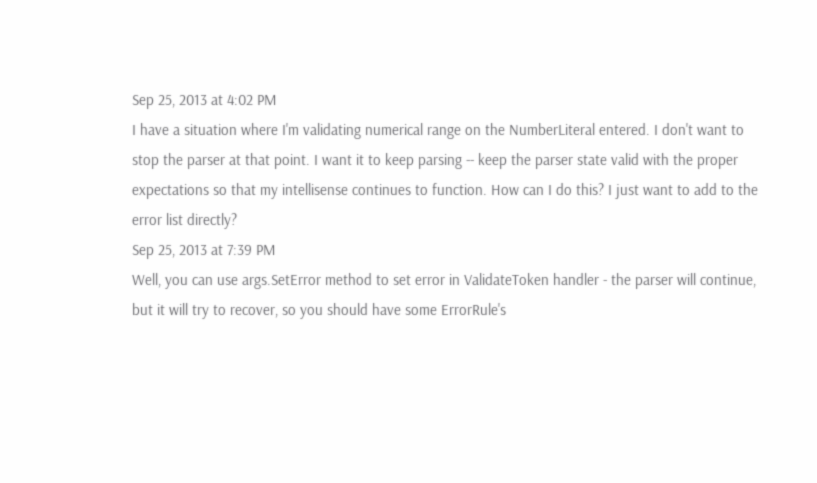Sep 25, 2013 at 4:02 PM
I have a situation where I'm validating numerical range on the NumberLiteral entered. I don't want to stop the parser at that point. I want it to keep parsing -- keep the parser state valid with the proper expectations so that my intellisense continues to function. How can I do this? I just want to add to the error list directly?
Sep 25, 2013 at 7:39 PM
Well, you can use args.SetError method to set error in ValidateToken handler - the parser will continue, but it will try to recover, so you should have some ErrorRule's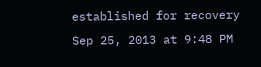established for recovery
Sep 25, 2013 at 9:48 PM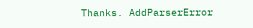Thanks. AddParserError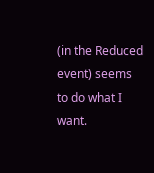(in the Reduced event) seems to do what I want.